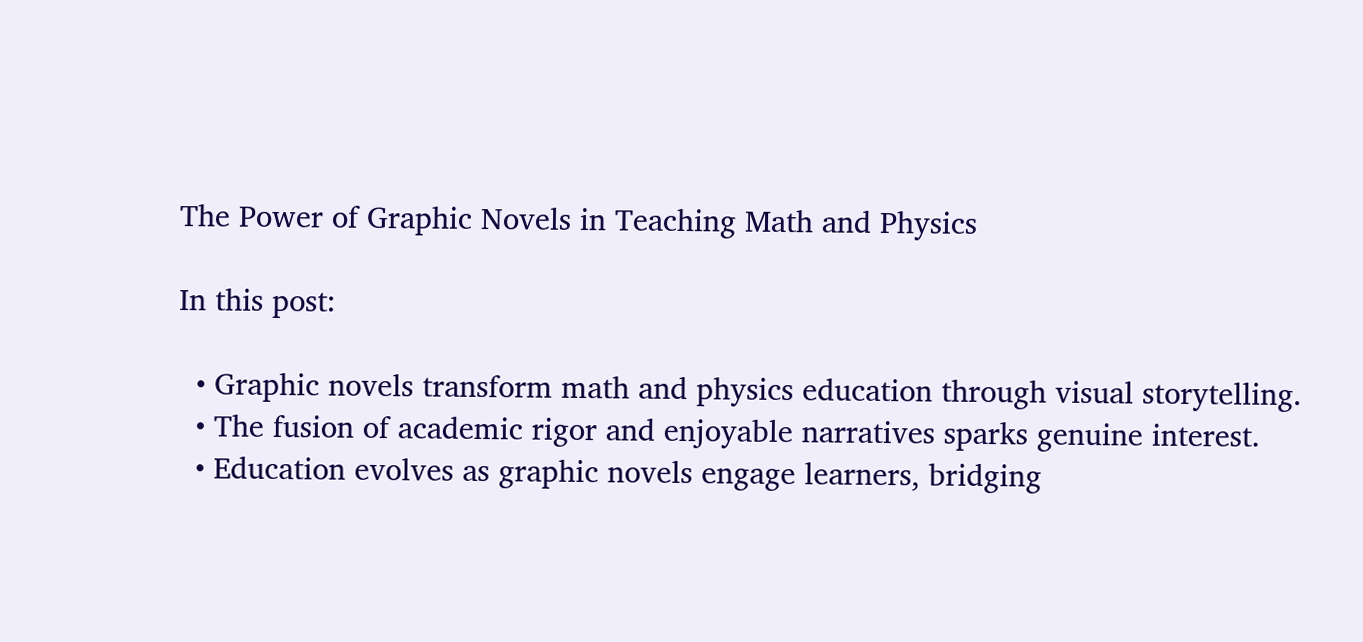The Power of Graphic Novels in Teaching Math and Physics

In this post:

  • Graphic novels transform math and physics education through visual storytelling.
  • The fusion of academic rigor and enjoyable narratives sparks genuine interest.
  • Education evolves as graphic novels engage learners, bridging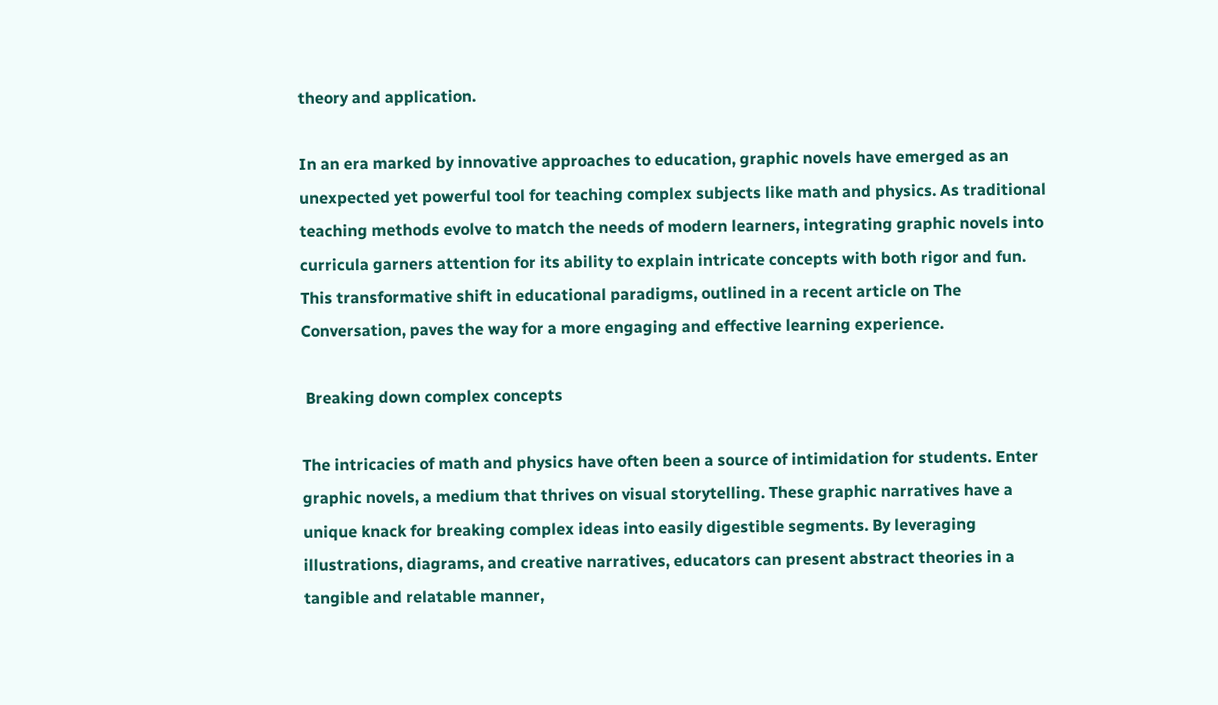theory and application.

In an era marked by innovative approaches to education, graphic novels have emerged as an unexpected yet powerful tool for teaching complex subjects like math and physics. As traditional teaching methods evolve to match the needs of modern learners, integrating graphic novels into curricula garners attention for its ability to explain intricate concepts with both rigor and fun. This transformative shift in educational paradigms, outlined in a recent article on The Conversation, paves the way for a more engaging and effective learning experience.

 Breaking down complex concepts

The intricacies of math and physics have often been a source of intimidation for students. Enter graphic novels, a medium that thrives on visual storytelling. These graphic narratives have a unique knack for breaking complex ideas into easily digestible segments. By leveraging illustrations, diagrams, and creative narratives, educators can present abstract theories in a tangible and relatable manner,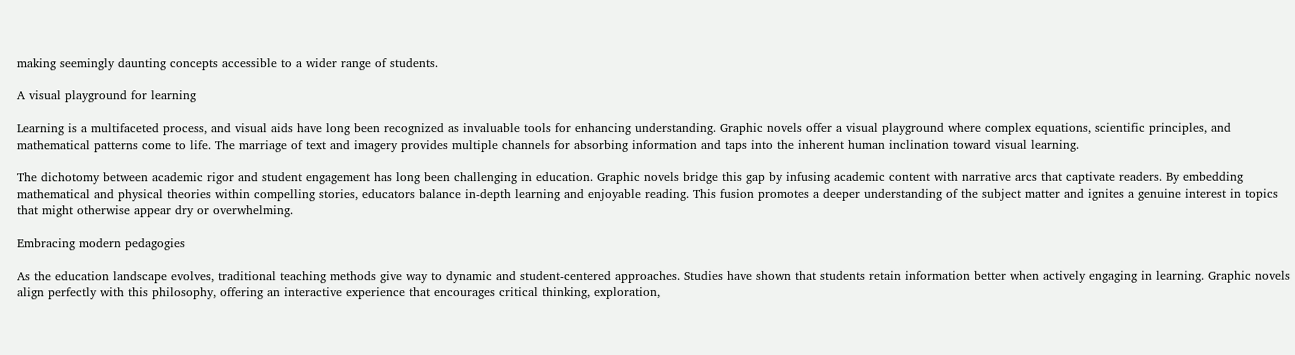making seemingly daunting concepts accessible to a wider range of students.

A visual playground for learning

Learning is a multifaceted process, and visual aids have long been recognized as invaluable tools for enhancing understanding. Graphic novels offer a visual playground where complex equations, scientific principles, and mathematical patterns come to life. The marriage of text and imagery provides multiple channels for absorbing information and taps into the inherent human inclination toward visual learning.

The dichotomy between academic rigor and student engagement has long been challenging in education. Graphic novels bridge this gap by infusing academic content with narrative arcs that captivate readers. By embedding mathematical and physical theories within compelling stories, educators balance in-depth learning and enjoyable reading. This fusion promotes a deeper understanding of the subject matter and ignites a genuine interest in topics that might otherwise appear dry or overwhelming.

Embracing modern pedagogies

As the education landscape evolves, traditional teaching methods give way to dynamic and student-centered approaches. Studies have shown that students retain information better when actively engaging in learning. Graphic novels align perfectly with this philosophy, offering an interactive experience that encourages critical thinking, exploration,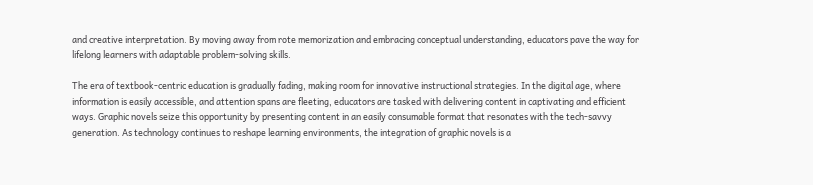and creative interpretation. By moving away from rote memorization and embracing conceptual understanding, educators pave the way for lifelong learners with adaptable problem-solving skills.

The era of textbook-centric education is gradually fading, making room for innovative instructional strategies. In the digital age, where information is easily accessible, and attention spans are fleeting, educators are tasked with delivering content in captivating and efficient ways. Graphic novels seize this opportunity by presenting content in an easily consumable format that resonates with the tech-savvy generation. As technology continues to reshape learning environments, the integration of graphic novels is a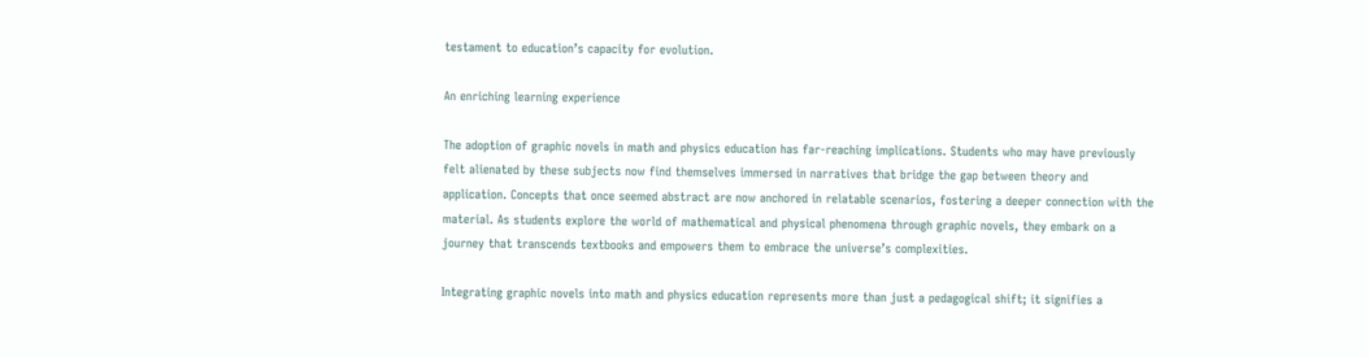testament to education’s capacity for evolution.

An enriching learning experience

The adoption of graphic novels in math and physics education has far-reaching implications. Students who may have previously felt alienated by these subjects now find themselves immersed in narratives that bridge the gap between theory and application. Concepts that once seemed abstract are now anchored in relatable scenarios, fostering a deeper connection with the material. As students explore the world of mathematical and physical phenomena through graphic novels, they embark on a journey that transcends textbooks and empowers them to embrace the universe’s complexities.

Integrating graphic novels into math and physics education represents more than just a pedagogical shift; it signifies a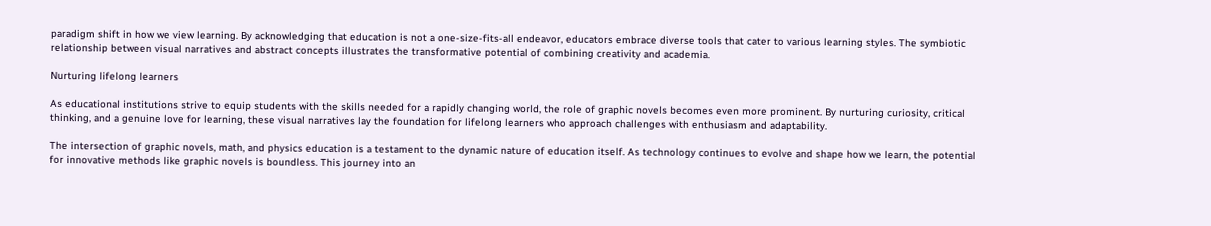paradigm shift in how we view learning. By acknowledging that education is not a one-size-fits-all endeavor, educators embrace diverse tools that cater to various learning styles. The symbiotic relationship between visual narratives and abstract concepts illustrates the transformative potential of combining creativity and academia.

Nurturing lifelong learners

As educational institutions strive to equip students with the skills needed for a rapidly changing world, the role of graphic novels becomes even more prominent. By nurturing curiosity, critical thinking, and a genuine love for learning, these visual narratives lay the foundation for lifelong learners who approach challenges with enthusiasm and adaptability.

The intersection of graphic novels, math, and physics education is a testament to the dynamic nature of education itself. As technology continues to evolve and shape how we learn, the potential for innovative methods like graphic novels is boundless. This journey into an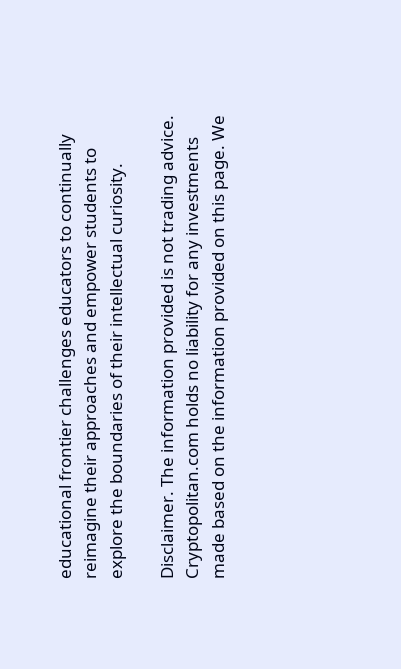educational frontier challenges educators to continually reimagine their approaches and empower students to explore the boundaries of their intellectual curiosity.

Disclaimer. The information provided is not trading advice. Cryptopolitan.com holds no liability for any investments made based on the information provided on this page. We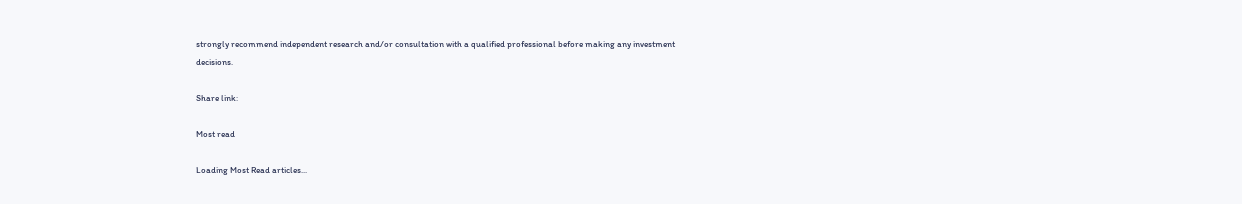strongly recommend independent research and/or consultation with a qualified professional before making any investment decisions.

Share link:

Most read

Loading Most Read articles...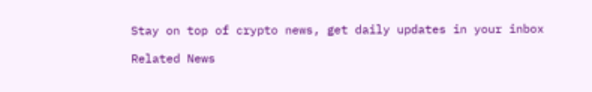Stay on top of crypto news, get daily updates in your inbox

Related News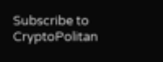Subscribe to CryptoPolitan